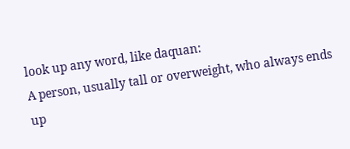look up any word, like daquan:
A person, usually tall or overweight, who always ends up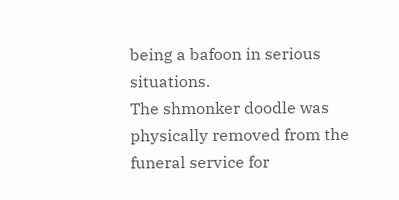being a bafoon in serious situations.
The shmonker doodle was physically removed from the funeral service for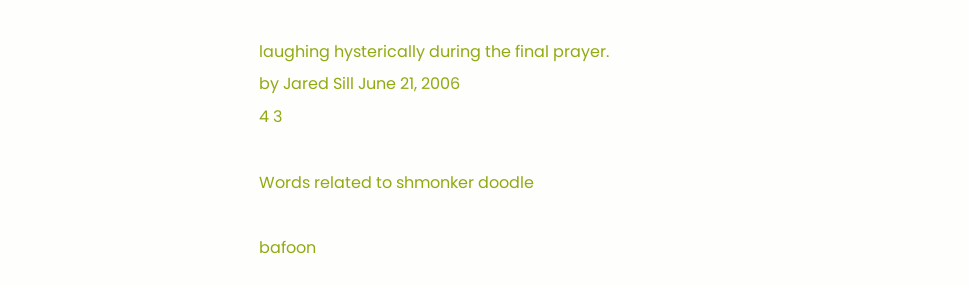laughing hysterically during the final prayer.
by Jared Sill June 21, 2006
4 3

Words related to shmonker doodle

bafoon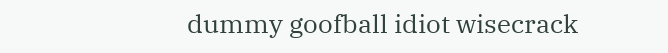dummy goofball idiot wisecrack